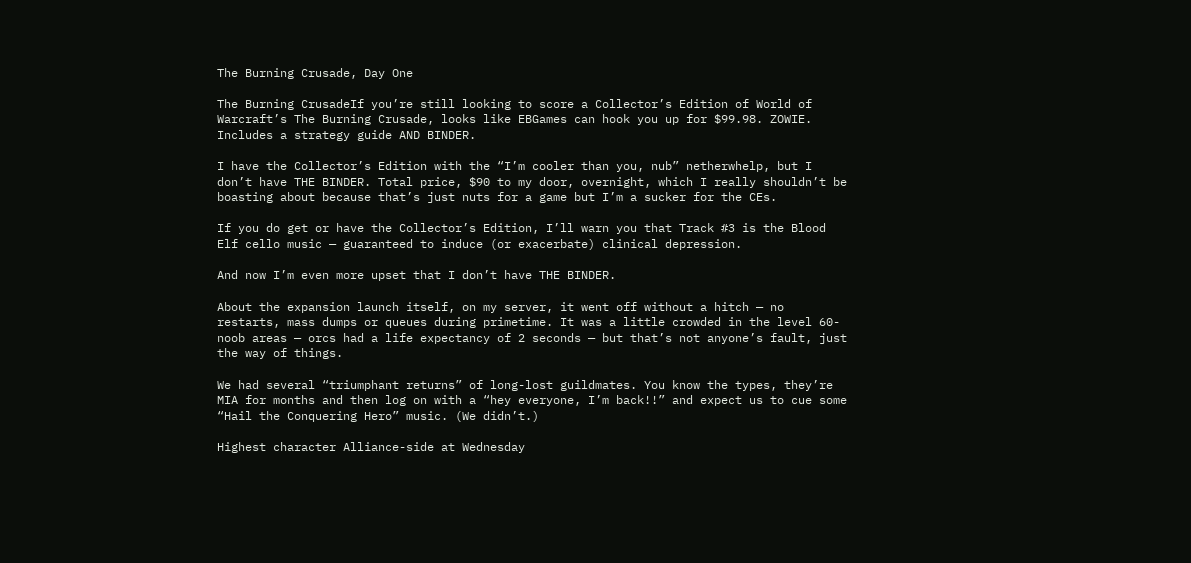The Burning Crusade, Day One

The Burning CrusadeIf you’re still looking to score a Collector’s Edition of World of Warcraft’s The Burning Crusade, looks like EBGames can hook you up for $99.98. ZOWIE. Includes a strategy guide AND BINDER.

I have the Collector’s Edition with the “I’m cooler than you, nub” netherwhelp, but I don’t have THE BINDER. Total price, $90 to my door, overnight, which I really shouldn’t be boasting about because that’s just nuts for a game but I’m a sucker for the CEs.

If you do get or have the Collector’s Edition, I’ll warn you that Track #3 is the Blood Elf cello music — guaranteed to induce (or exacerbate) clinical depression.

And now I’m even more upset that I don’t have THE BINDER.

About the expansion launch itself, on my server, it went off without a hitch — no restarts, mass dumps or queues during primetime. It was a little crowded in the level 60-noob areas — orcs had a life expectancy of 2 seconds — but that’s not anyone’s fault, just the way of things.

We had several “triumphant returns” of long-lost guildmates. You know the types, they’re MIA for months and then log on with a “hey everyone, I’m back!!” and expect us to cue some “Hail the Conquering Hero” music. (We didn’t.)

Highest character Alliance-side at Wednesday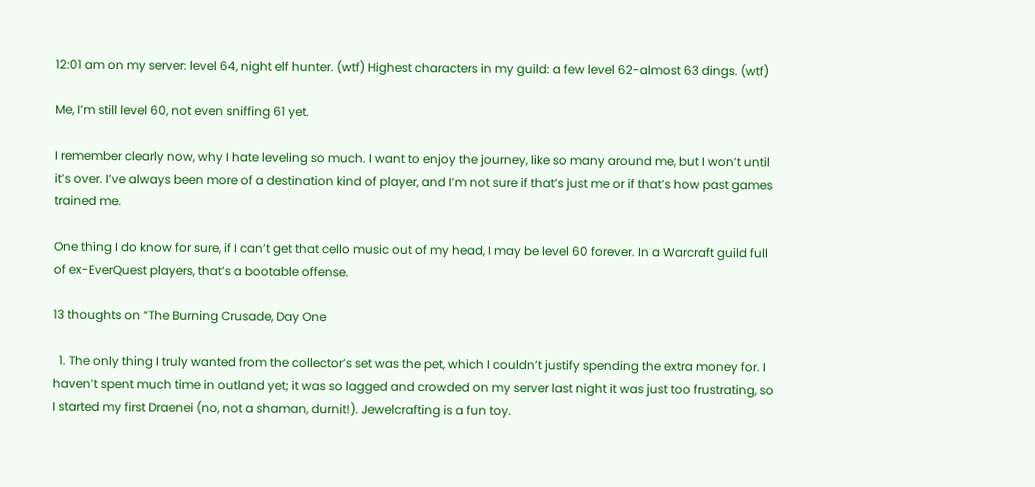12:01 am on my server: level 64, night elf hunter. (wtf) Highest characters in my guild: a few level 62-almost 63 dings. (wtf)

Me, I’m still level 60, not even sniffing 61 yet.

I remember clearly now, why I hate leveling so much. I want to enjoy the journey, like so many around me, but I won’t until it’s over. I’ve always been more of a destination kind of player, and I’m not sure if that’s just me or if that’s how past games trained me.

One thing I do know for sure, if I can’t get that cello music out of my head, I may be level 60 forever. In a Warcraft guild full of ex-EverQuest players, that’s a bootable offense.

13 thoughts on “The Burning Crusade, Day One

  1. The only thing I truly wanted from the collector’s set was the pet, which I couldn’t justify spending the extra money for. I haven’t spent much time in outland yet; it was so lagged and crowded on my server last night it was just too frustrating, so I started my first Draenei (no, not a shaman, durnit!). Jewelcrafting is a fun toy.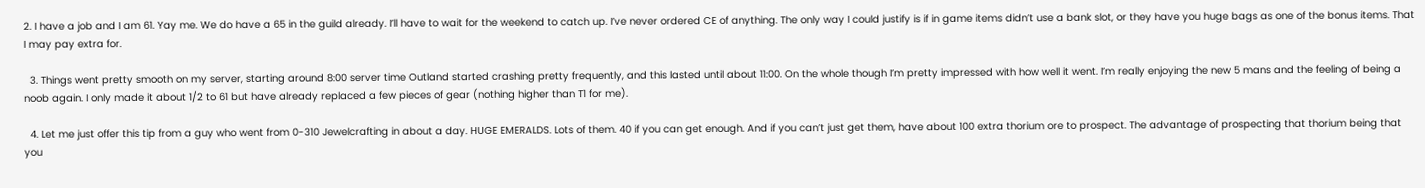2. I have a job and I am 61. Yay me. We do have a 65 in the guild already. I’ll have to wait for the weekend to catch up. I’ve never ordered CE of anything. The only way I could justify is if in game items didn’t use a bank slot, or they have you huge bags as one of the bonus items. That I may pay extra for.

  3. Things went pretty smooth on my server, starting around 8:00 server time Outland started crashing pretty frequently, and this lasted until about 11:00. On the whole though I’m pretty impressed with how well it went. I’m really enjoying the new 5 mans and the feeling of being a noob again. I only made it about 1/2 to 61 but have already replaced a few pieces of gear (nothing higher than T1 for me).

  4. Let me just offer this tip from a guy who went from 0-310 Jewelcrafting in about a day. HUGE EMERALDS. Lots of them. 40 if you can get enough. And if you can’t just get them, have about 100 extra thorium ore to prospect. The advantage of prospecting that thorium being that you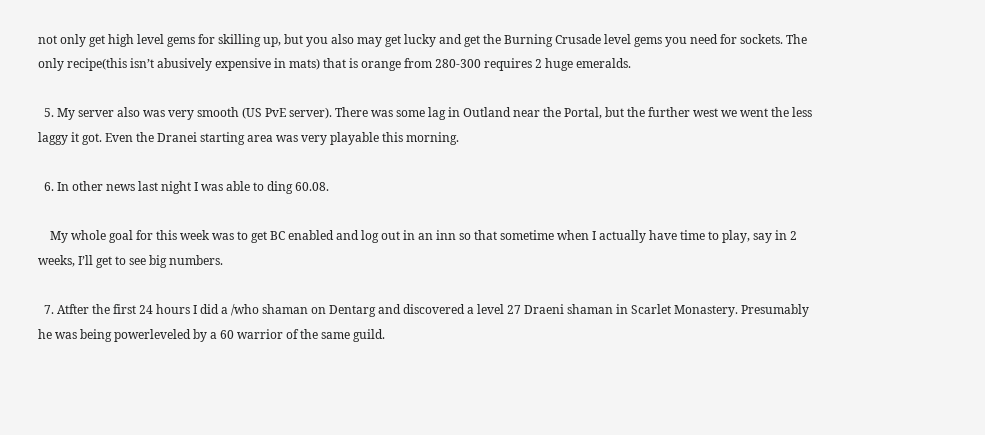not only get high level gems for skilling up, but you also may get lucky and get the Burning Crusade level gems you need for sockets. The only recipe(this isn’t abusively expensive in mats) that is orange from 280-300 requires 2 huge emeralds.

  5. My server also was very smooth (US PvE server). There was some lag in Outland near the Portal, but the further west we went the less laggy it got. Even the Dranei starting area was very playable this morning.

  6. In other news last night I was able to ding 60.08.

    My whole goal for this week was to get BC enabled and log out in an inn so that sometime when I actually have time to play, say in 2 weeks, I’ll get to see big numbers.

  7. Atfter the first 24 hours I did a /who shaman on Dentarg and discovered a level 27 Draeni shaman in Scarlet Monastery. Presumably he was being powerleveled by a 60 warrior of the same guild.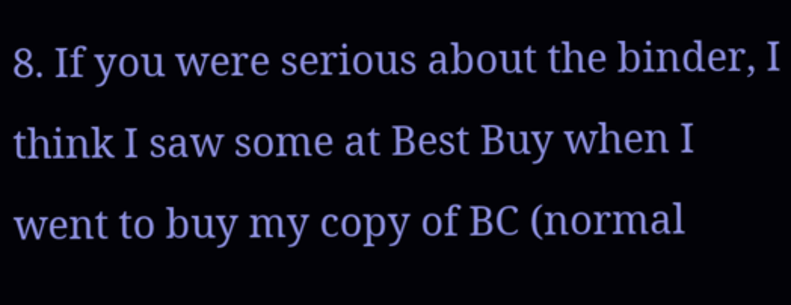8. If you were serious about the binder, I think I saw some at Best Buy when I went to buy my copy of BC (normal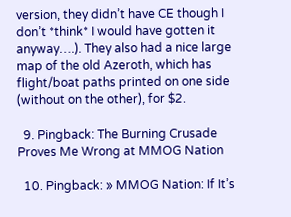version, they didn’t have CE though I don’t *think* I would have gotten it anyway….). They also had a nice large map of the old Azeroth, which has flight/boat paths printed on one side (without on the other), for $2.

  9. Pingback: The Burning Crusade Proves Me Wrong at MMOG Nation

  10. Pingback: » MMOG Nation: If It’s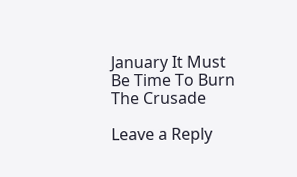January It Must Be Time To Burn The Crusade

Leave a Reply